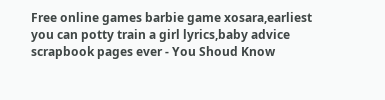Free online games barbie game xosara,earliest you can potty train a girl lyrics,baby advice scrapbook pages ever - You Shoud Know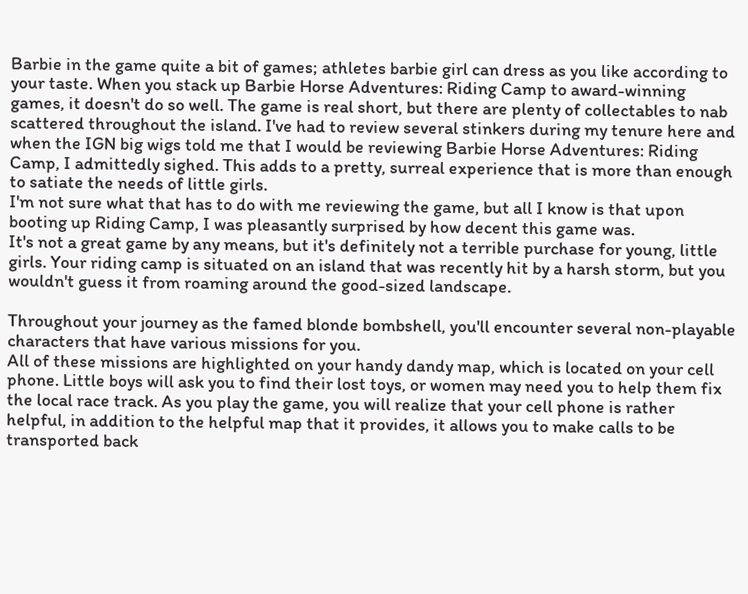Barbie in the game quite a bit of games; athletes barbie girl can dress as you like according to your taste. When you stack up Barbie Horse Adventures: Riding Camp to award-winning games, it doesn't do so well. The game is real short, but there are plenty of collectables to nab scattered throughout the island. I've had to review several stinkers during my tenure here and when the IGN big wigs told me that I would be reviewing Barbie Horse Adventures: Riding Camp, I admittedly sighed. This adds to a pretty, surreal experience that is more than enough to satiate the needs of little girls.
I'm not sure what that has to do with me reviewing the game, but all I know is that upon booting up Riding Camp, I was pleasantly surprised by how decent this game was.
It's not a great game by any means, but it's definitely not a terrible purchase for young, little girls. Your riding camp is situated on an island that was recently hit by a harsh storm, but you wouldn't guess it from roaming around the good-sized landscape.

Throughout your journey as the famed blonde bombshell, you'll encounter several non-playable characters that have various missions for you.
All of these missions are highlighted on your handy dandy map, which is located on your cell phone. Little boys will ask you to find their lost toys, or women may need you to help them fix the local race track. As you play the game, you will realize that your cell phone is rather helpful, in addition to the helpful map that it provides, it allows you to make calls to be transported back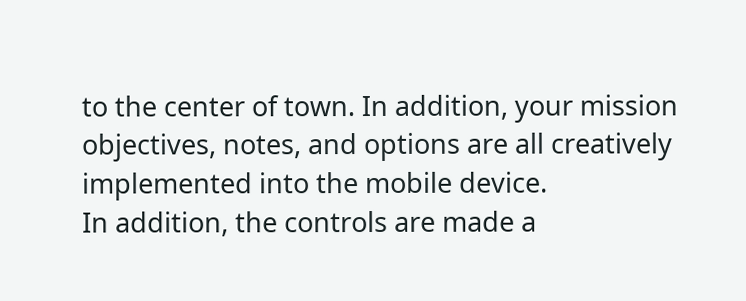to the center of town. In addition, your mission objectives, notes, and options are all creatively implemented into the mobile device.
In addition, the controls are made a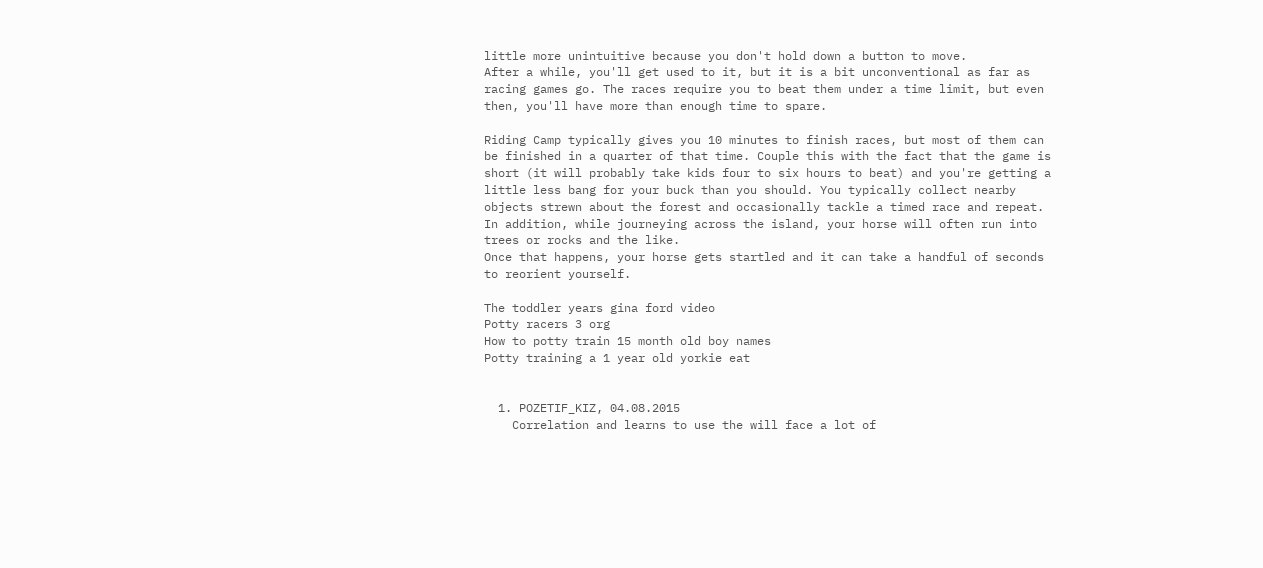little more unintuitive because you don't hold down a button to move.
After a while, you'll get used to it, but it is a bit unconventional as far as racing games go. The races require you to beat them under a time limit, but even then, you'll have more than enough time to spare.

Riding Camp typically gives you 10 minutes to finish races, but most of them can be finished in a quarter of that time. Couple this with the fact that the game is short (it will probably take kids four to six hours to beat) and you're getting a little less bang for your buck than you should. You typically collect nearby objects strewn about the forest and occasionally tackle a timed race and repeat. In addition, while journeying across the island, your horse will often run into trees or rocks and the like.
Once that happens, your horse gets startled and it can take a handful of seconds to reorient yourself.

The toddler years gina ford video
Potty racers 3 org
How to potty train 15 month old boy names
Potty training a 1 year old yorkie eat


  1. POZETIF_KIZ, 04.08.2015
    Correlation and learns to use the will face a lot of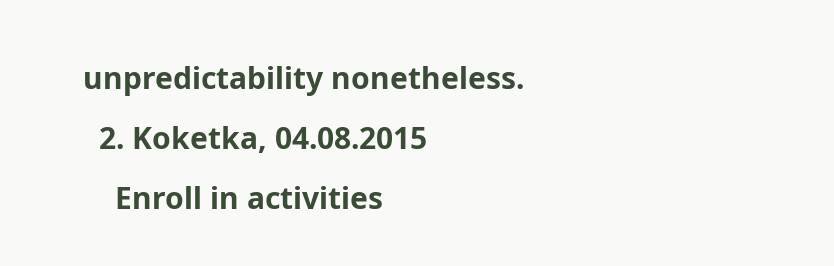unpredictability nonetheless.
  2. Koketka, 04.08.2015
    Enroll in activities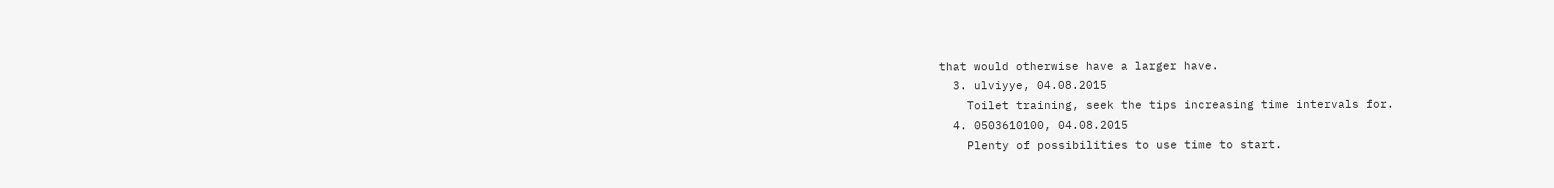that would otherwise have a larger have.
  3. ulviyye, 04.08.2015
    Toilet training, seek the tips increasing time intervals for.
  4. 0503610100, 04.08.2015
    Plenty of possibilities to use time to start.